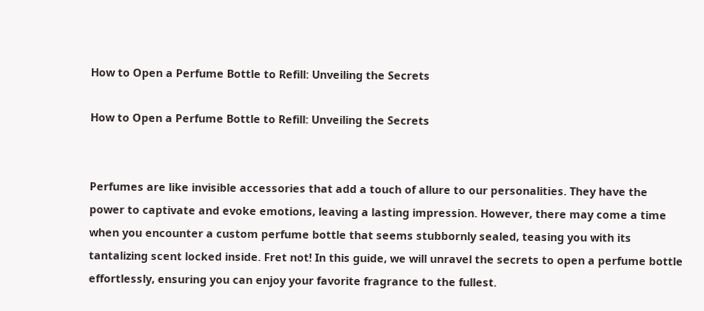How to Open a Perfume Bottle to Refill: Unveiling the Secrets

How to Open a Perfume Bottle to Refill: Unveiling the Secrets


Perfumes are like invisible accessories that add a touch of allure to our personalities. They have the power to captivate and evoke emotions, leaving a lasting impression. However, there may come a time when you encounter a custom perfume bottle that seems stubbornly sealed, teasing you with its tantalizing scent locked inside. Fret not! In this guide, we will unravel the secrets to open a perfume bottle effortlessly, ensuring you can enjoy your favorite fragrance to the fullest.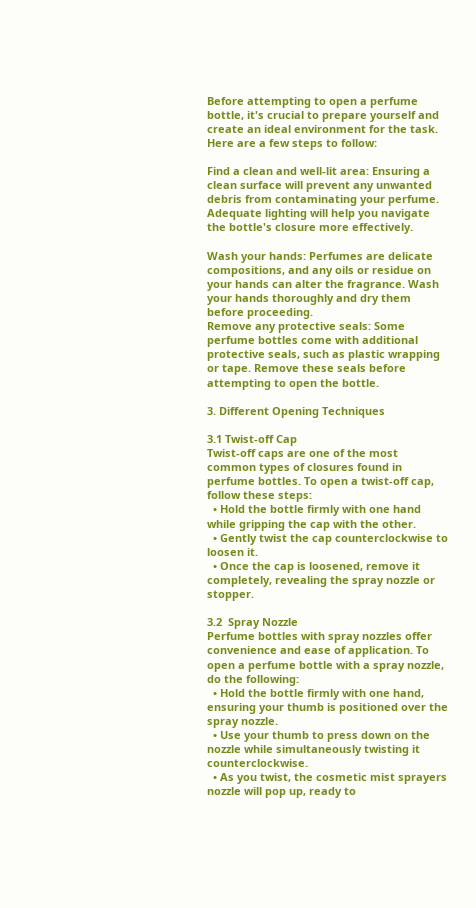Before attempting to open a perfume bottle, it's crucial to prepare yourself and create an ideal environment for the task. Here are a few steps to follow:

Find a clean and well-lit area: Ensuring a clean surface will prevent any unwanted debris from contaminating your perfume. Adequate lighting will help you navigate the bottle's closure more effectively.

Wash your hands: Perfumes are delicate compositions, and any oils or residue on your hands can alter the fragrance. Wash your hands thoroughly and dry them before proceeding.
Remove any protective seals: Some perfume bottles come with additional protective seals, such as plastic wrapping or tape. Remove these seals before attempting to open the bottle.

3. Different Opening Techniques

3.1 Twist-off Cap
Twist-off caps are one of the most common types of closures found in perfume bottles. To open a twist-off cap, follow these steps:
  • Hold the bottle firmly with one hand while gripping the cap with the other.
  • Gently twist the cap counterclockwise to loosen it.
  • Once the cap is loosened, remove it completely, revealing the spray nozzle or stopper.

3.2  Spray Nozzle
Perfume bottles with spray nozzles offer convenience and ease of application. To open a perfume bottle with a spray nozzle, do the following:
  • Hold the bottle firmly with one hand, ensuring your thumb is positioned over the spray nozzle.
  • Use your thumb to press down on the nozzle while simultaneously twisting it counterclockwise.
  • As you twist, the cosmetic mist sprayers nozzle will pop up, ready to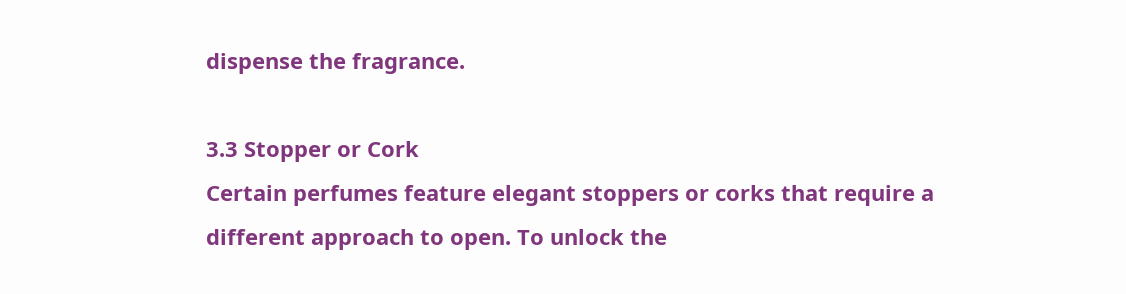dispense the fragrance.

3.3 Stopper or Cork
Certain perfumes feature elegant stoppers or corks that require a different approach to open. To unlock the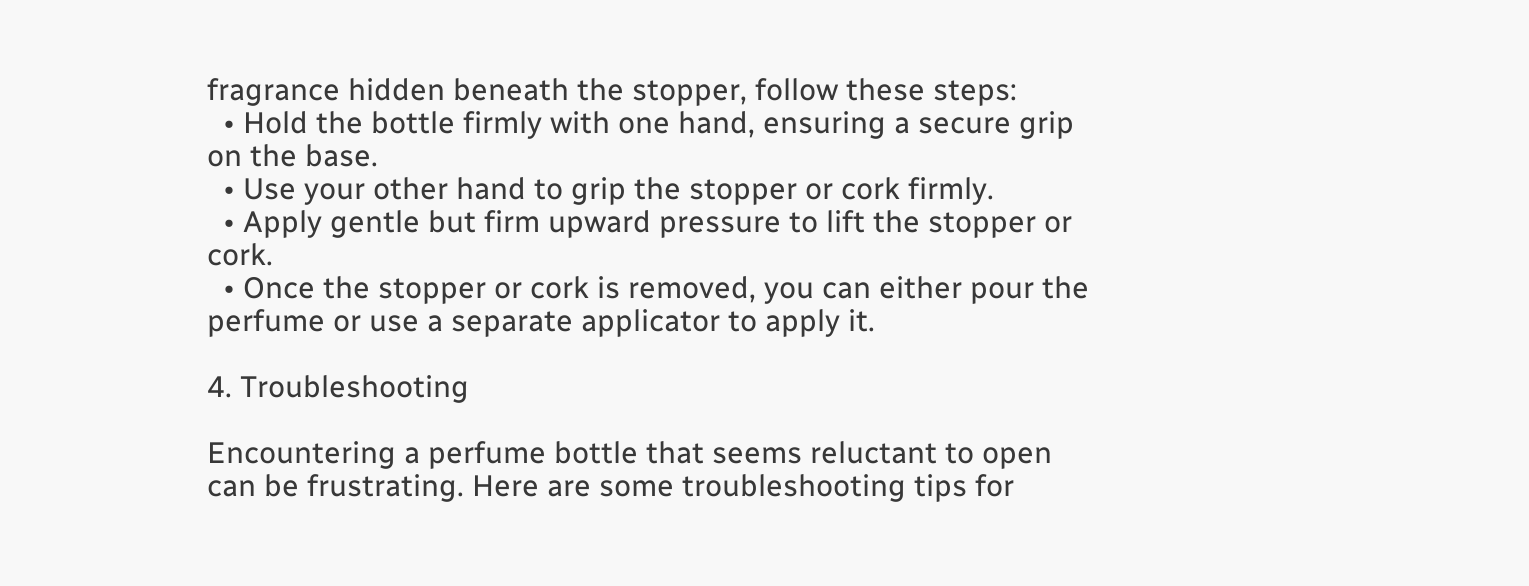fragrance hidden beneath the stopper, follow these steps:
  • Hold the bottle firmly with one hand, ensuring a secure grip on the base.
  • Use your other hand to grip the stopper or cork firmly.
  • Apply gentle but firm upward pressure to lift the stopper or cork.
  • Once the stopper or cork is removed, you can either pour the perfume or use a separate applicator to apply it.

4. Troubleshooting

Encountering a perfume bottle that seems reluctant to open can be frustrating. Here are some troubleshooting tips for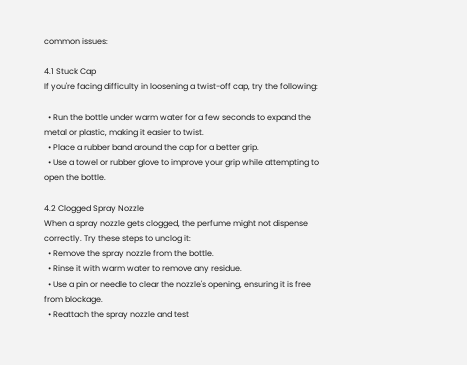common issues:

4.1 Stuck Cap
If you're facing difficulty in loosening a twist-off cap, try the following:

  • Run the bottle under warm water for a few seconds to expand the metal or plastic, making it easier to twist.
  • Place a rubber band around the cap for a better grip.
  • Use a towel or rubber glove to improve your grip while attempting to open the bottle.

4.2 Clogged Spray Nozzle
When a spray nozzle gets clogged, the perfume might not dispense correctly. Try these steps to unclog it:
  • Remove the spray nozzle from the bottle.
  • Rinse it with warm water to remove any residue.
  • Use a pin or needle to clear the nozzle's opening, ensuring it is free from blockage.
  • Reattach the spray nozzle and test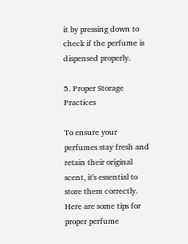it by pressing down to check if the perfume is dispensed properly.

5. Proper Storage Practices

To ensure your perfumes stay fresh and retain their original scent, it's essential to store them correctly. Here are some tips for proper perfume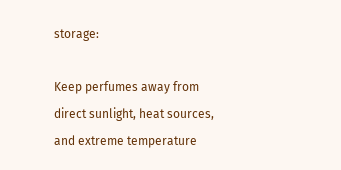storage:

Keep perfumes away from direct sunlight, heat sources, and extreme temperature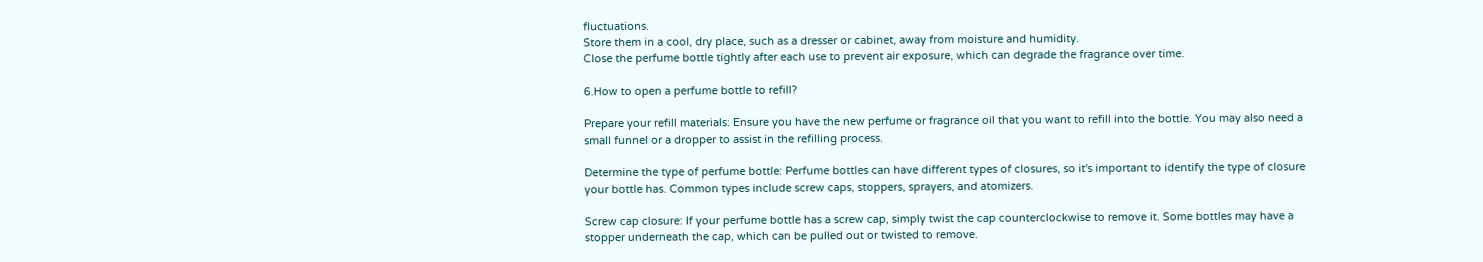fluctuations.
Store them in a cool, dry place, such as a dresser or cabinet, away from moisture and humidity.
Close the perfume bottle tightly after each use to prevent air exposure, which can degrade the fragrance over time.

6.How to open a perfume bottle to refill?

Prepare your refill materials: Ensure you have the new perfume or fragrance oil that you want to refill into the bottle. You may also need a small funnel or a dropper to assist in the refilling process.

Determine the type of perfume bottle: Perfume bottles can have different types of closures, so it's important to identify the type of closure your bottle has. Common types include screw caps, stoppers, sprayers, and atomizers.

Screw cap closure: If your perfume bottle has a screw cap, simply twist the cap counterclockwise to remove it. Some bottles may have a stopper underneath the cap, which can be pulled out or twisted to remove.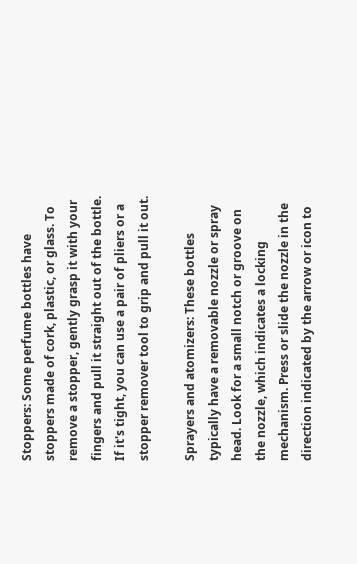Stoppers: Some perfume bottles have stoppers made of cork, plastic, or glass. To remove a stopper, gently grasp it with your fingers and pull it straight out of the bottle. If it's tight, you can use a pair of pliers or a stopper remover tool to grip and pull it out.

Sprayers and atomizers: These bottles typically have a removable nozzle or spray head. Look for a small notch or groove on the nozzle, which indicates a locking mechanism. Press or slide the nozzle in the direction indicated by the arrow or icon to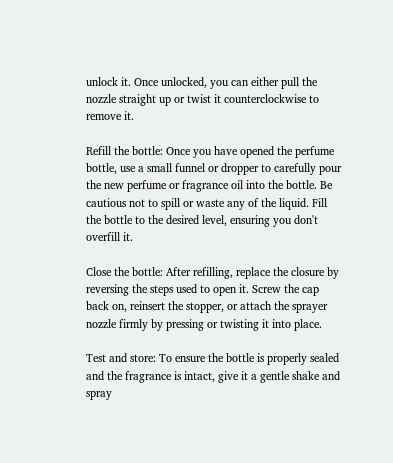unlock it. Once unlocked, you can either pull the nozzle straight up or twist it counterclockwise to remove it.

Refill the bottle: Once you have opened the perfume bottle, use a small funnel or dropper to carefully pour the new perfume or fragrance oil into the bottle. Be cautious not to spill or waste any of the liquid. Fill the bottle to the desired level, ensuring you don't overfill it.

Close the bottle: After refilling, replace the closure by reversing the steps used to open it. Screw the cap back on, reinsert the stopper, or attach the sprayer nozzle firmly by pressing or twisting it into place.

Test and store: To ensure the bottle is properly sealed and the fragrance is intact, give it a gentle shake and spray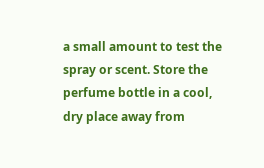a small amount to test the spray or scent. Store the perfume bottle in a cool, dry place away from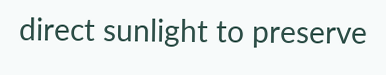direct sunlight to preserve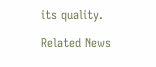its quality.

Related News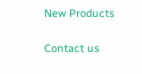New Products

Contact us